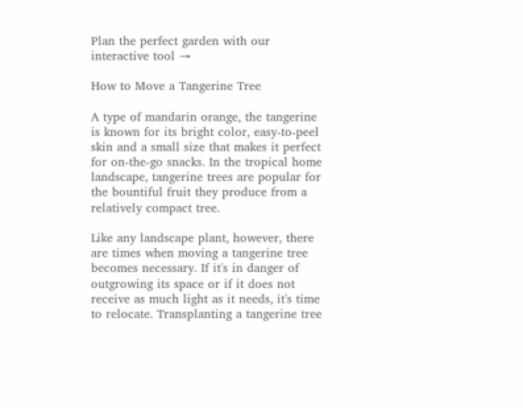Plan the perfect garden with our interactive tool →

How to Move a Tangerine Tree

A type of mandarin orange, the tangerine is known for its bright color, easy-to-peel skin and a small size that makes it perfect for on-the-go snacks. In the tropical home landscape, tangerine trees are popular for the bountiful fruit they produce from a relatively compact tree.

Like any landscape plant, however, there are times when moving a tangerine tree becomes necessary. If it's in danger of outgrowing its space or if it does not receive as much light as it needs, it's time to relocate. Transplanting a tangerine tree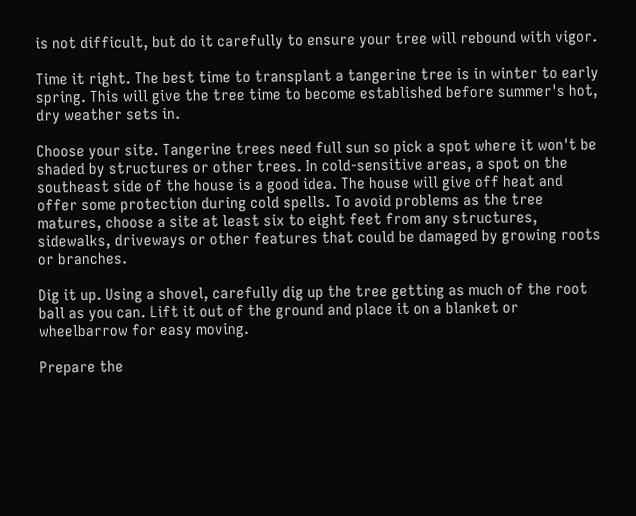is not difficult, but do it carefully to ensure your tree will rebound with vigor.

Time it right. The best time to transplant a tangerine tree is in winter to early spring. This will give the tree time to become established before summer's hot, dry weather sets in.

Choose your site. Tangerine trees need full sun so pick a spot where it won't be shaded by structures or other trees. In cold-sensitive areas, a spot on the southeast side of the house is a good idea. The house will give off heat and offer some protection during cold spells. To avoid problems as the tree matures, choose a site at least six to eight feet from any structures, sidewalks, driveways or other features that could be damaged by growing roots or branches.

Dig it up. Using a shovel, carefully dig up the tree getting as much of the root ball as you can. Lift it out of the ground and place it on a blanket or wheelbarrow for easy moving.

Prepare the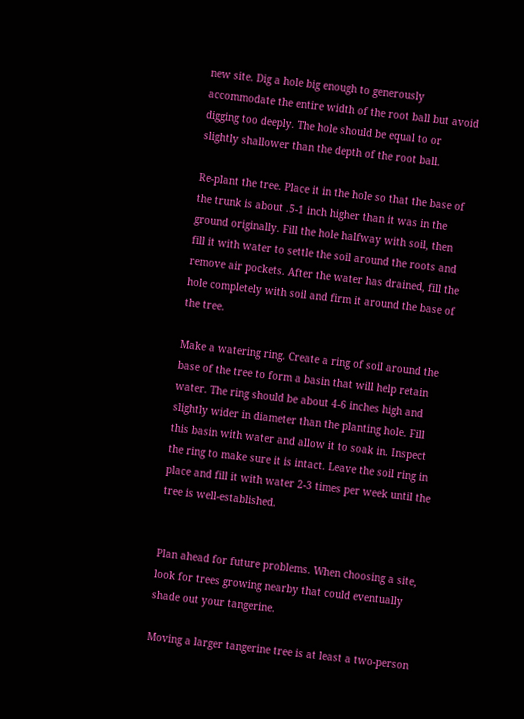new site. Dig a hole big enough to generously accommodate the entire width of the root ball but avoid digging too deeply. The hole should be equal to or slightly shallower than the depth of the root ball.

Re-plant the tree. Place it in the hole so that the base of the trunk is about .5-1 inch higher than it was in the ground originally. Fill the hole halfway with soil, then fill it with water to settle the soil around the roots and remove air pockets. After the water has drained, fill the hole completely with soil and firm it around the base of the tree.

Make a watering ring. Create a ring of soil around the base of the tree to form a basin that will help retain water. The ring should be about 4-6 inches high and slightly wider in diameter than the planting hole. Fill this basin with water and allow it to soak in. Inspect the ring to make sure it is intact. Leave the soil ring in place and fill it with water 2-3 times per week until the tree is well-established.


Plan ahead for future problems. When choosing a site, look for trees growing nearby that could eventually shade out your tangerine.

Moving a larger tangerine tree is at least a two-person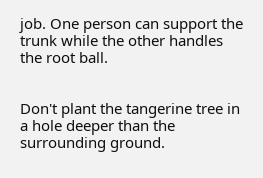job. One person can support the trunk while the other handles the root ball.


Don't plant the tangerine tree in a hole deeper than the surrounding ground.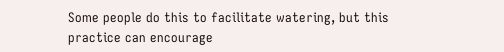Some people do this to facilitate watering, but this practice can encourage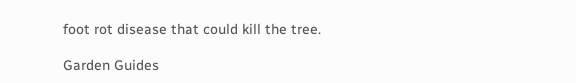foot rot disease that could kill the tree.

Garden Guides